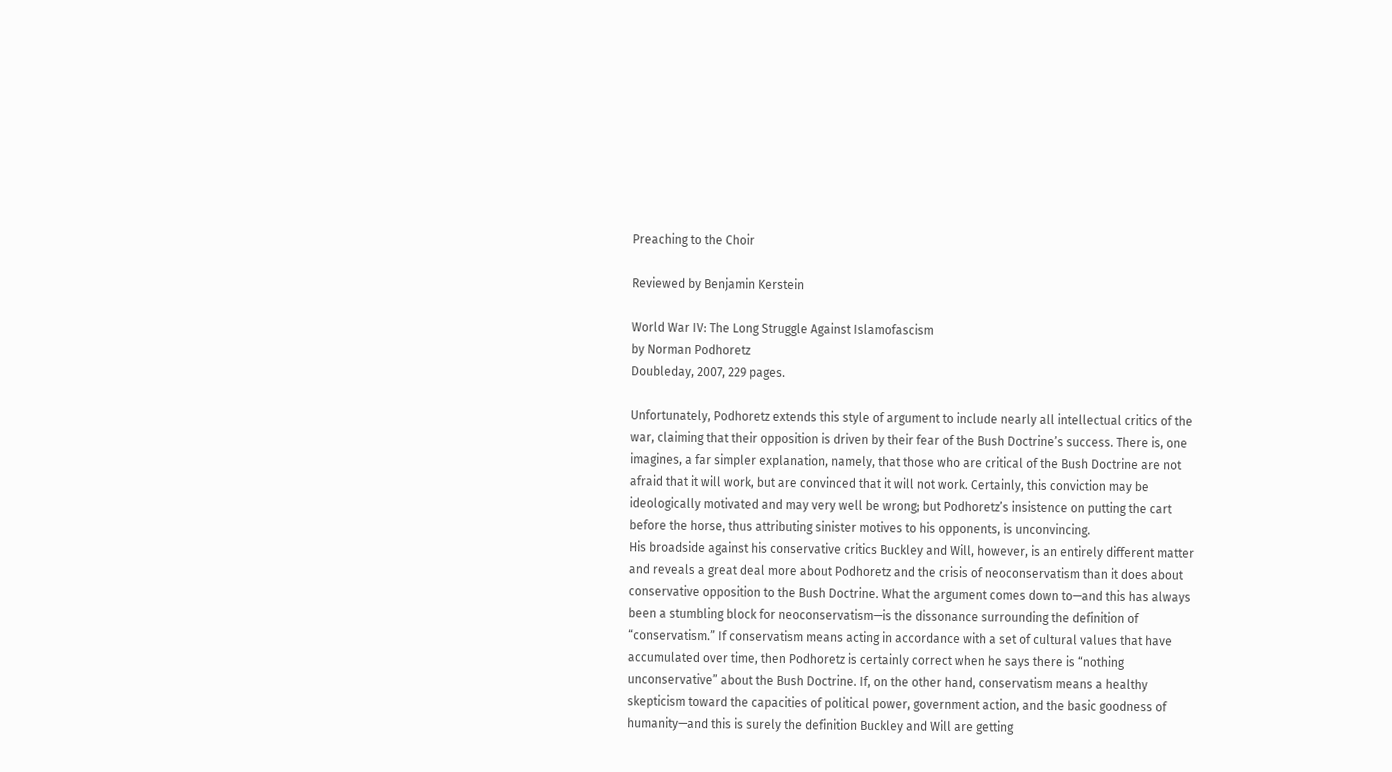Preaching to the Choir

Reviewed by Benjamin Kerstein

World War IV: The Long Struggle Against Islamofascism
by Norman Podhoretz
Doubleday, 2007, 229 pages.

Unfortunately, Podhoretz extends this style of argument to include nearly all intellectual critics of the war, claiming that their opposition is driven by their fear of the Bush Doctrine’s success. There is, one imagines, a far simpler explanation, namely, that those who are critical of the Bush Doctrine are not afraid that it will work, but are convinced that it will not work. Certainly, this conviction may be ideologically motivated and may very well be wrong; but Podhoretz’s insistence on putting the cart before the horse, thus attributing sinister motives to his opponents, is unconvincing.
His broadside against his conservative critics Buckley and Will, however, is an entirely different matter and reveals a great deal more about Podhoretz and the crisis of neoconservatism than it does about conservative opposition to the Bush Doctrine. What the argument comes down to—and this has always been a stumbling block for neoconservatism—is the dissonance surrounding the definition of “conservatism.” If conservatism means acting in accordance with a set of cultural values that have accumulated over time, then Podhoretz is certainly correct when he says there is “nothing unconservative” about the Bush Doctrine. If, on the other hand, conservatism means a healthy skepticism toward the capacities of political power, government action, and the basic goodness of humanity—and this is surely the definition Buckley and Will are getting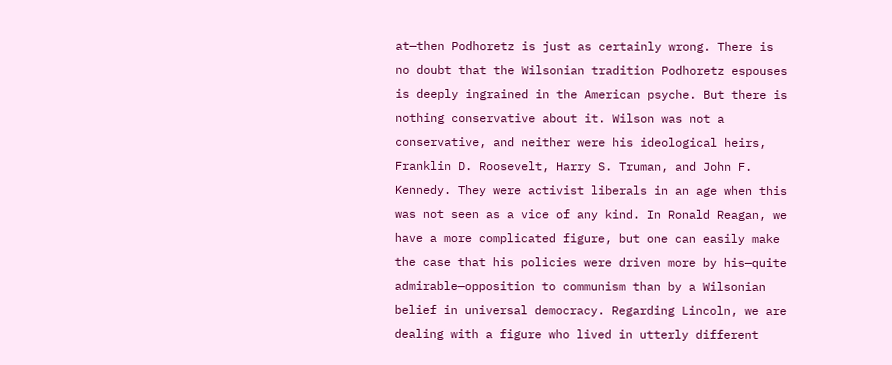at—then Podhoretz is just as certainly wrong. There is no doubt that the Wilsonian tradition Podhoretz espouses is deeply ingrained in the American psyche. But there is nothing conservative about it. Wilson was not a conservative, and neither were his ideological heirs, Franklin D. Roosevelt, Harry S. Truman, and John F. Kennedy. They were activist liberals in an age when this was not seen as a vice of any kind. In Ronald Reagan, we have a more complicated figure, but one can easily make the case that his policies were driven more by his—quite admirable—opposition to communism than by a Wilsonian belief in universal democracy. Regarding Lincoln, we are dealing with a figure who lived in utterly different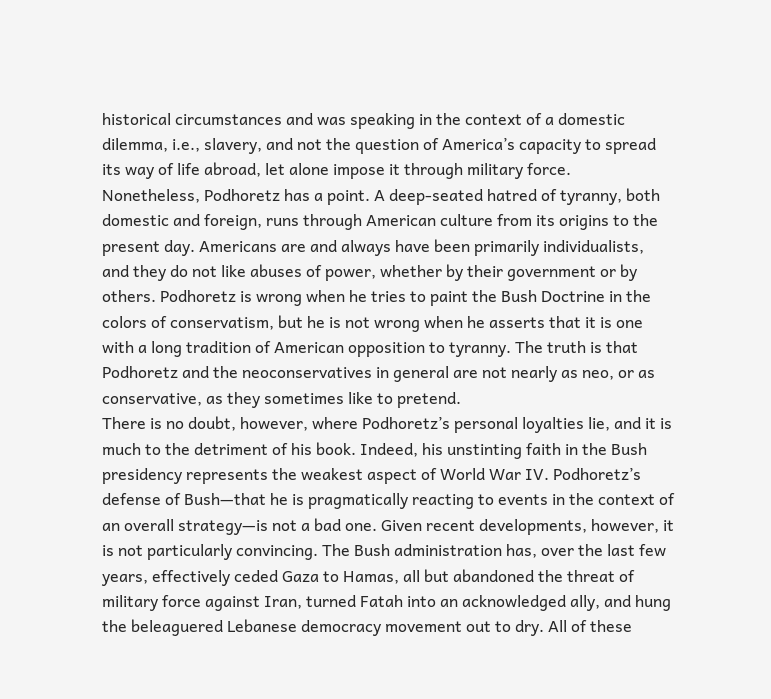historical circumstances and was speaking in the context of a domestic dilemma, i.e., slavery, and not the question of America’s capacity to spread its way of life abroad, let alone impose it through military force.
Nonetheless, Podhoretz has a point. A deep-seated hatred of tyranny, both domestic and foreign, runs through American culture from its origins to the present day. Americans are and always have been primarily individualists, and they do not like abuses of power, whether by their government or by others. Podhoretz is wrong when he tries to paint the Bush Doctrine in the colors of conservatism, but he is not wrong when he asserts that it is one with a long tradition of American opposition to tyranny. The truth is that Podhoretz and the neoconservatives in general are not nearly as neo, or as conservative, as they sometimes like to pretend.
There is no doubt, however, where Podhoretz’s personal loyalties lie, and it is much to the detriment of his book. Indeed, his unstinting faith in the Bush presidency represents the weakest aspect of World War IV. Podhoretz’s defense of Bush—that he is pragmatically reacting to events in the context of an overall strategy—is not a bad one. Given recent developments, however, it is not particularly convincing. The Bush administration has, over the last few years, effectively ceded Gaza to Hamas, all but abandoned the threat of military force against Iran, turned Fatah into an acknowledged ally, and hung the beleaguered Lebanese democracy movement out to dry. All of these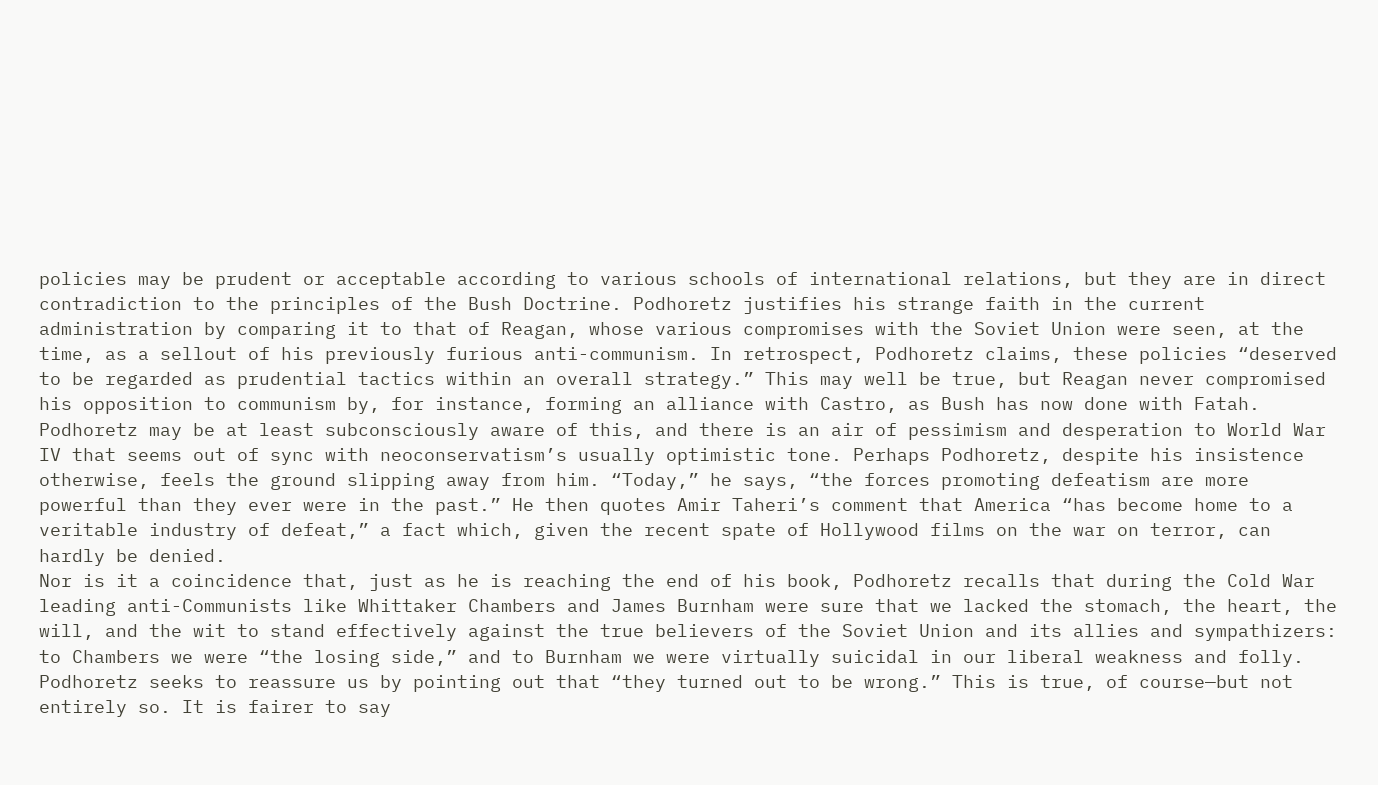policies may be prudent or acceptable according to various schools of international relations, but they are in direct contradiction to the principles of the Bush Doctrine. Podhoretz justifies his strange faith in the current administration by comparing it to that of Reagan, whose various compromises with the Soviet Union were seen, at the time, as a sellout of his previously furious anti-communism. In retrospect, Podhoretz claims, these policies “deserved to be regarded as prudential tactics within an overall strategy.” This may well be true, but Reagan never compromised his opposition to communism by, for instance, forming an alliance with Castro, as Bush has now done with Fatah.
Podhoretz may be at least subconsciously aware of this, and there is an air of pessimism and desperation to World War IV that seems out of sync with neoconservatism’s usually optimistic tone. Perhaps Podhoretz, despite his insistence otherwise, feels the ground slipping away from him. “Today,” he says, “the forces promoting defeatism are more powerful than they ever were in the past.” He then quotes Amir Taheri’s comment that America “has become home to a veritable industry of defeat,” a fact which, given the recent spate of Hollywood films on the war on terror, can hardly be denied.
Nor is it a coincidence that, just as he is reaching the end of his book, Podhoretz recalls that during the Cold War
leading anti-Communists like Whittaker Chambers and James Burnham were sure that we lacked the stomach, the heart, the will, and the wit to stand effectively against the true believers of the Soviet Union and its allies and sympathizers: to Chambers we were “the losing side,” and to Burnham we were virtually suicidal in our liberal weakness and folly.
Podhoretz seeks to reassure us by pointing out that “they turned out to be wrong.” This is true, of course—but not entirely so. It is fairer to say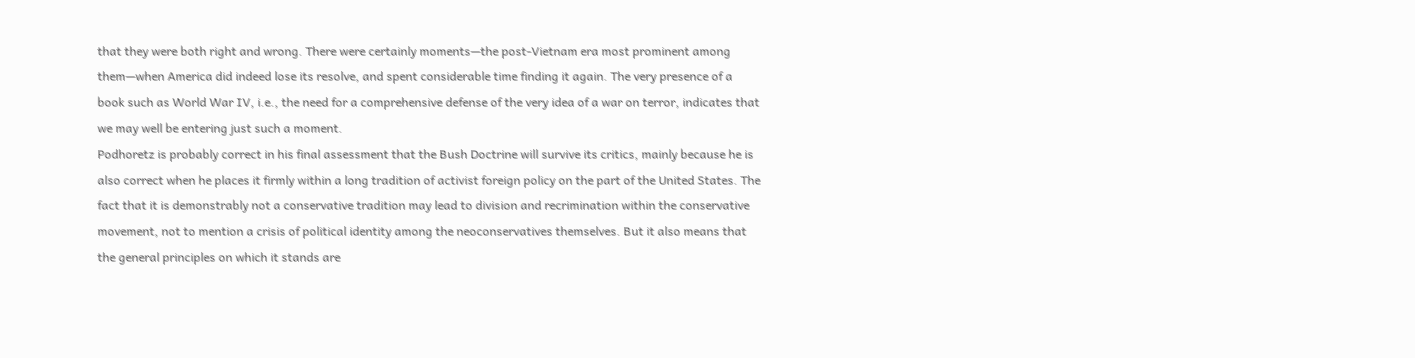that they were both right and wrong. There were certainly moments—the post-Vietnam era most prominent among them—when America did indeed lose its resolve, and spent considerable time finding it again. The very presence of a book such as World War IV, i.e., the need for a comprehensive defense of the very idea of a war on terror, indicates that we may well be entering just such a moment.
Podhoretz is probably correct in his final assessment that the Bush Doctrine will survive its critics, mainly because he is also correct when he places it firmly within a long tradition of activist foreign policy on the part of the United States. The fact that it is demonstrably not a conservative tradition may lead to division and recrimination within the conservative movement, not to mention a crisis of political identity among the neoconservatives themselves. But it also means that the general principles on which it stands are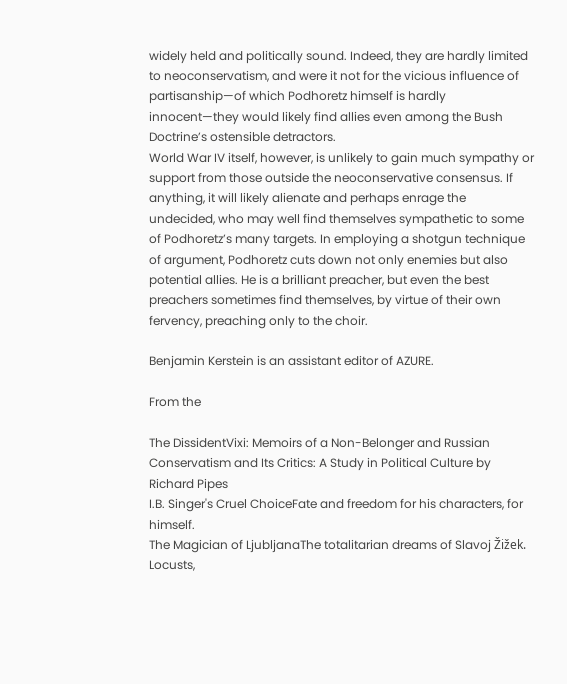widely held and politically sound. Indeed, they are hardly limited to neoconservatism, and were it not for the vicious influence of partisanship—of which Podhoretz himself is hardly innocent—they would likely find allies even among the Bush Doctrine’s ostensible detractors.
World War IV itself, however, is unlikely to gain much sympathy or support from those outside the neoconservative consensus. If anything, it will likely alienate and perhaps enrage the undecided, who may well find themselves sympathetic to some of Podhoretz’s many targets. In employing a shotgun technique of argument, Podhoretz cuts down not only enemies but also potential allies. He is a brilliant preacher, but even the best preachers sometimes find themselves, by virtue of their own fervency, preaching only to the choir.

Benjamin Kerstein is an assistant editor of AZURE.

From the

The DissidentVixi: Memoirs of a Non-Belonger and Russian Conservatism and Its Critics: A Study in Political Culture by Richard Pipes
I.B. Singer's Cruel ChoiceFate and freedom for his characters, for himself.
The Magician of LjubljanaThe totalitarian dreams of Slavoj Žižek.
Locusts,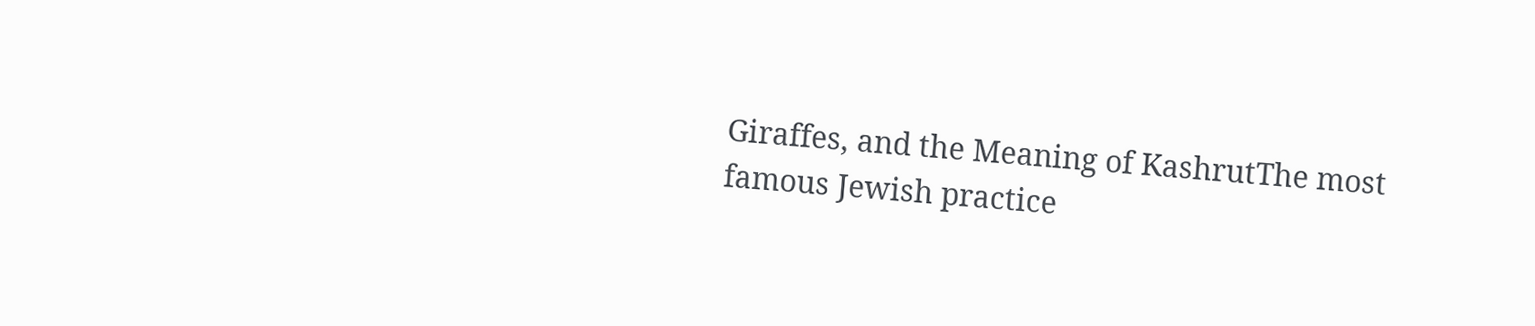Giraffes, and the Meaning of KashrutThe most famous Jewish practice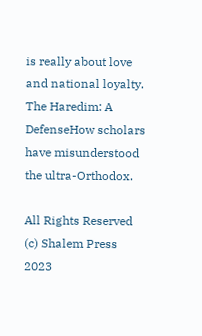is really about love and national loyalty.
The Haredim: A DefenseHow scholars have misunderstood the ultra-Orthodox.

All Rights Reserved (c) Shalem Press 2023